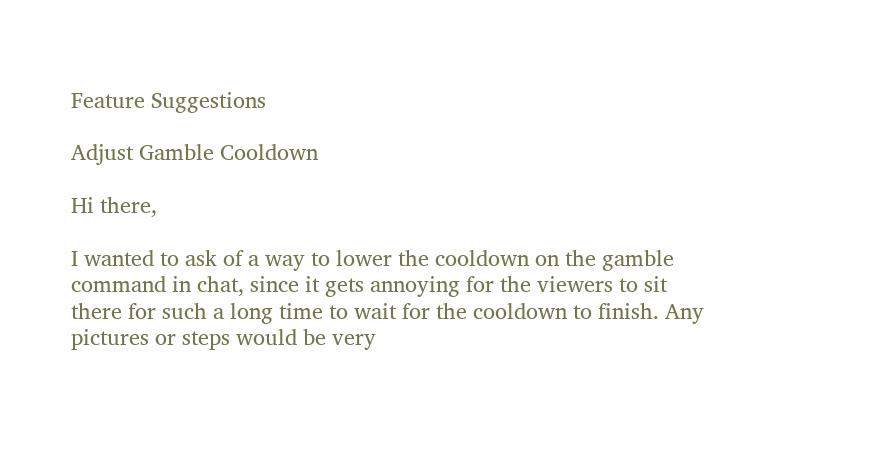Feature Suggestions

Adjust Gamble Cooldown

Hi there,

I wanted to ask of a way to lower the cooldown on the gamble command in chat, since it gets annoying for the viewers to sit there for such a long time to wait for the cooldown to finish. Any pictures or steps would be very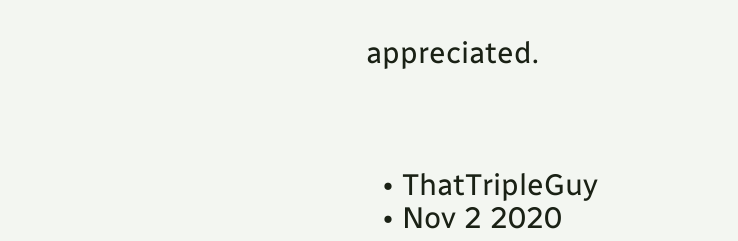appreciated.



  • ThatTripleGuy
  • Nov 2 2020